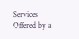Services Offered by a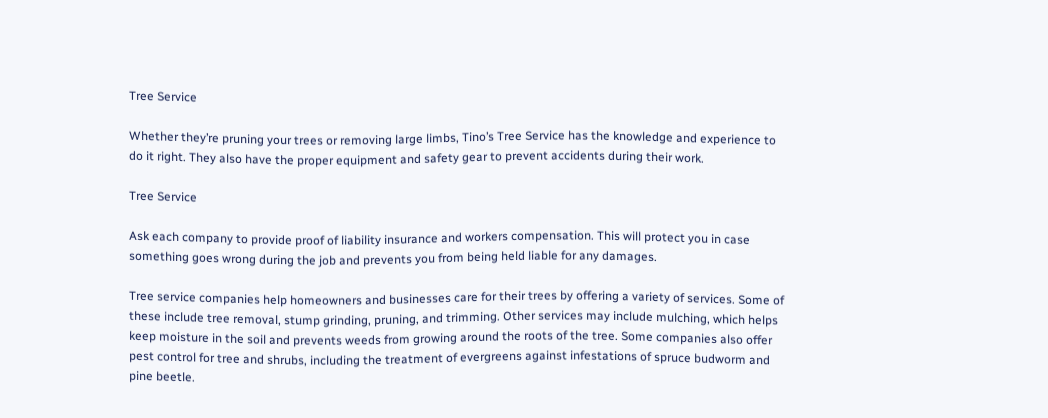Tree Service

Whether they’re pruning your trees or removing large limbs, Tino’s Tree Service has the knowledge and experience to do it right. They also have the proper equipment and safety gear to prevent accidents during their work.

Tree Service

Ask each company to provide proof of liability insurance and workers compensation. This will protect you in case something goes wrong during the job and prevents you from being held liable for any damages.

Tree service companies help homeowners and businesses care for their trees by offering a variety of services. Some of these include tree removal, stump grinding, pruning, and trimming. Other services may include mulching, which helps keep moisture in the soil and prevents weeds from growing around the roots of the tree. Some companies also offer pest control for tree and shrubs, including the treatment of evergreens against infestations of spruce budworm and pine beetle.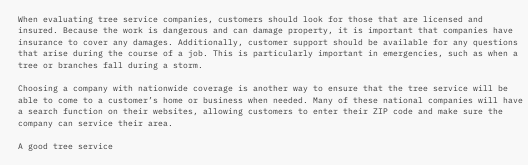When evaluating tree service companies, customers should look for those that are licensed and insured. Because the work is dangerous and can damage property, it is important that companies have insurance to cover any damages. Additionally, customer support should be available for any questions that arise during the course of a job. This is particularly important in emergencies, such as when a tree or branches fall during a storm.

Choosing a company with nationwide coverage is another way to ensure that the tree service will be able to come to a customer’s home or business when needed. Many of these national companies will have a search function on their websites, allowing customers to enter their ZIP code and make sure the company can service their area.

A good tree service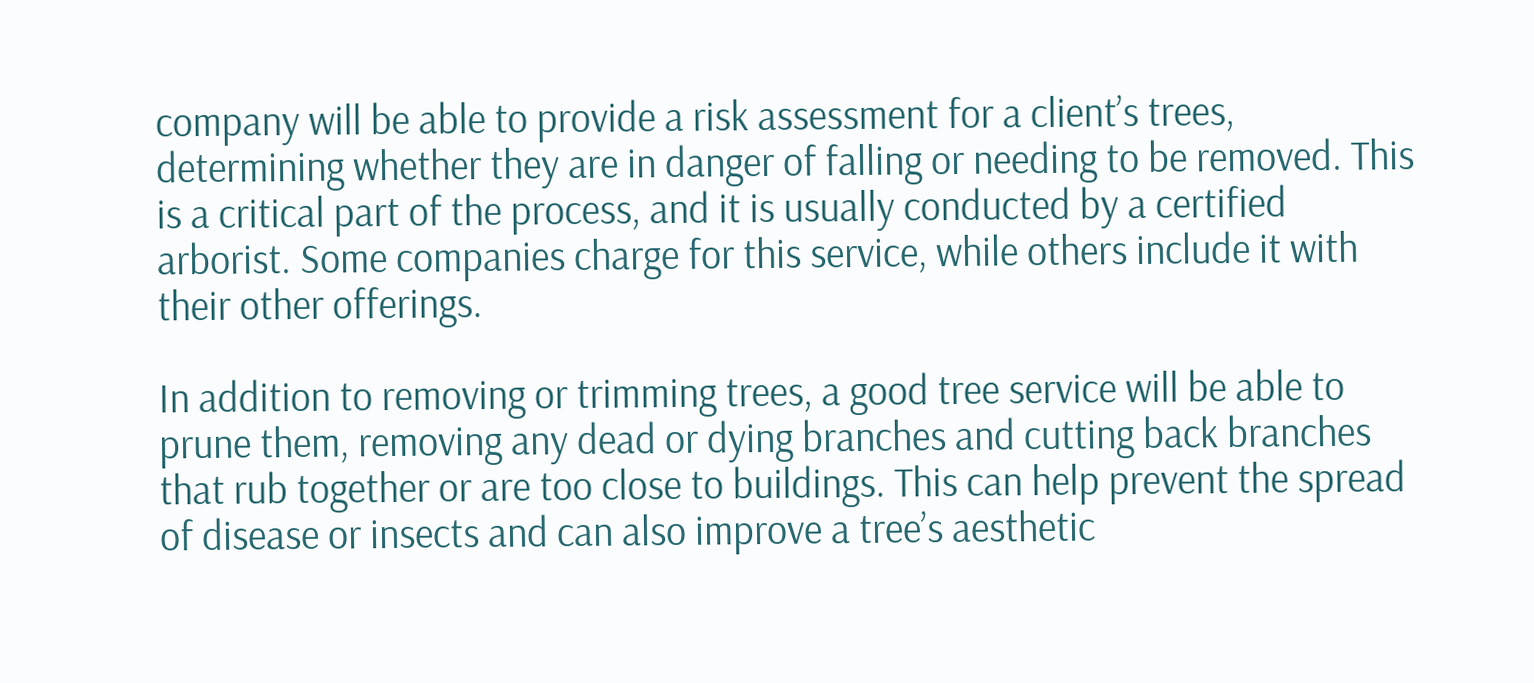company will be able to provide a risk assessment for a client’s trees, determining whether they are in danger of falling or needing to be removed. This is a critical part of the process, and it is usually conducted by a certified arborist. Some companies charge for this service, while others include it with their other offerings.

In addition to removing or trimming trees, a good tree service will be able to prune them, removing any dead or dying branches and cutting back branches that rub together or are too close to buildings. This can help prevent the spread of disease or insects and can also improve a tree’s aesthetic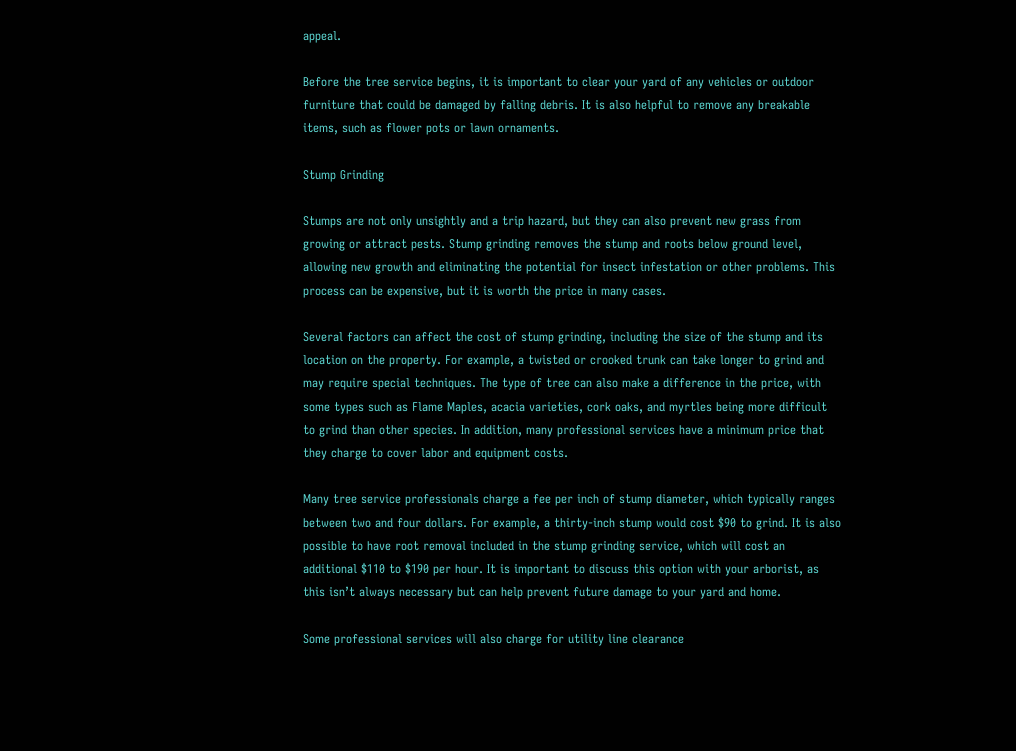appeal.

Before the tree service begins, it is important to clear your yard of any vehicles or outdoor furniture that could be damaged by falling debris. It is also helpful to remove any breakable items, such as flower pots or lawn ornaments.

Stump Grinding

Stumps are not only unsightly and a trip hazard, but they can also prevent new grass from growing or attract pests. Stump grinding removes the stump and roots below ground level, allowing new growth and eliminating the potential for insect infestation or other problems. This process can be expensive, but it is worth the price in many cases.

Several factors can affect the cost of stump grinding, including the size of the stump and its location on the property. For example, a twisted or crooked trunk can take longer to grind and may require special techniques. The type of tree can also make a difference in the price, with some types such as Flame Maples, acacia varieties, cork oaks, and myrtles being more difficult to grind than other species. In addition, many professional services have a minimum price that they charge to cover labor and equipment costs.

Many tree service professionals charge a fee per inch of stump diameter, which typically ranges between two and four dollars. For example, a thirty-inch stump would cost $90 to grind. It is also possible to have root removal included in the stump grinding service, which will cost an additional $110 to $190 per hour. It is important to discuss this option with your arborist, as this isn’t always necessary but can help prevent future damage to your yard and home.

Some professional services will also charge for utility line clearance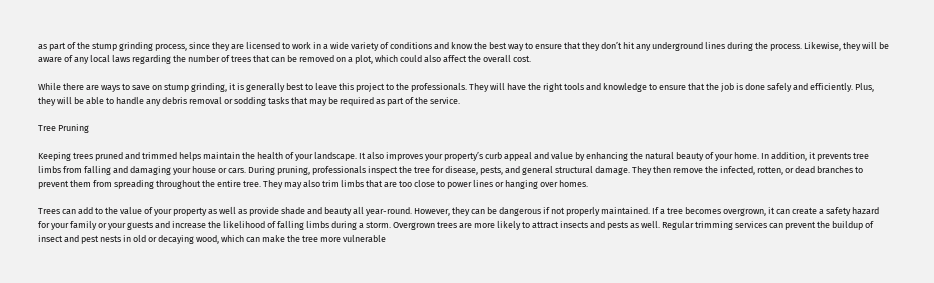as part of the stump grinding process, since they are licensed to work in a wide variety of conditions and know the best way to ensure that they don’t hit any underground lines during the process. Likewise, they will be aware of any local laws regarding the number of trees that can be removed on a plot, which could also affect the overall cost.

While there are ways to save on stump grinding, it is generally best to leave this project to the professionals. They will have the right tools and knowledge to ensure that the job is done safely and efficiently. Plus, they will be able to handle any debris removal or sodding tasks that may be required as part of the service.

Tree Pruning

Keeping trees pruned and trimmed helps maintain the health of your landscape. It also improves your property’s curb appeal and value by enhancing the natural beauty of your home. In addition, it prevents tree limbs from falling and damaging your house or cars. During pruning, professionals inspect the tree for disease, pests, and general structural damage. They then remove the infected, rotten, or dead branches to prevent them from spreading throughout the entire tree. They may also trim limbs that are too close to power lines or hanging over homes.

Trees can add to the value of your property as well as provide shade and beauty all year-round. However, they can be dangerous if not properly maintained. If a tree becomes overgrown, it can create a safety hazard for your family or your guests and increase the likelihood of falling limbs during a storm. Overgrown trees are more likely to attract insects and pests as well. Regular trimming services can prevent the buildup of insect and pest nests in old or decaying wood, which can make the tree more vulnerable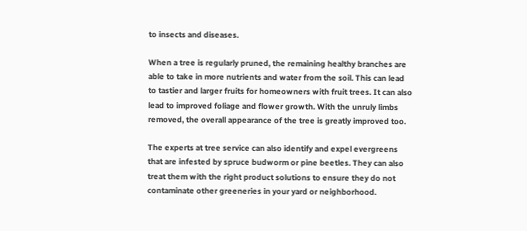to insects and diseases.

When a tree is regularly pruned, the remaining healthy branches are able to take in more nutrients and water from the soil. This can lead to tastier and larger fruits for homeowners with fruit trees. It can also lead to improved foliage and flower growth. With the unruly limbs removed, the overall appearance of the tree is greatly improved too.

The experts at tree service can also identify and expel evergreens that are infested by spruce budworm or pine beetles. They can also treat them with the right product solutions to ensure they do not contaminate other greeneries in your yard or neighborhood.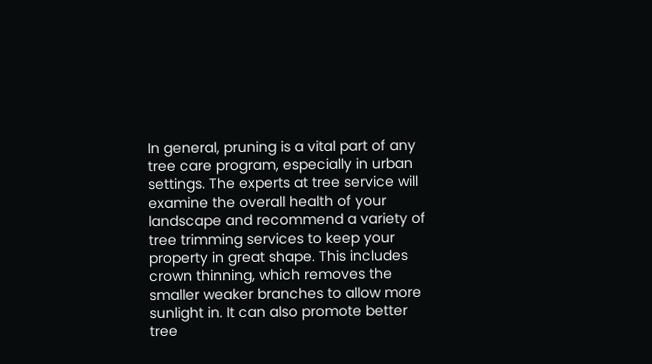In general, pruning is a vital part of any tree care program, especially in urban settings. The experts at tree service will examine the overall health of your landscape and recommend a variety of tree trimming services to keep your property in great shape. This includes crown thinning, which removes the smaller weaker branches to allow more sunlight in. It can also promote better tree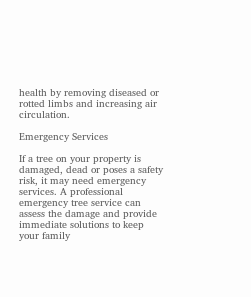health by removing diseased or rotted limbs and increasing air circulation.

Emergency Services

If a tree on your property is damaged, dead or poses a safety risk, it may need emergency services. A professional emergency tree service can assess the damage and provide immediate solutions to keep your family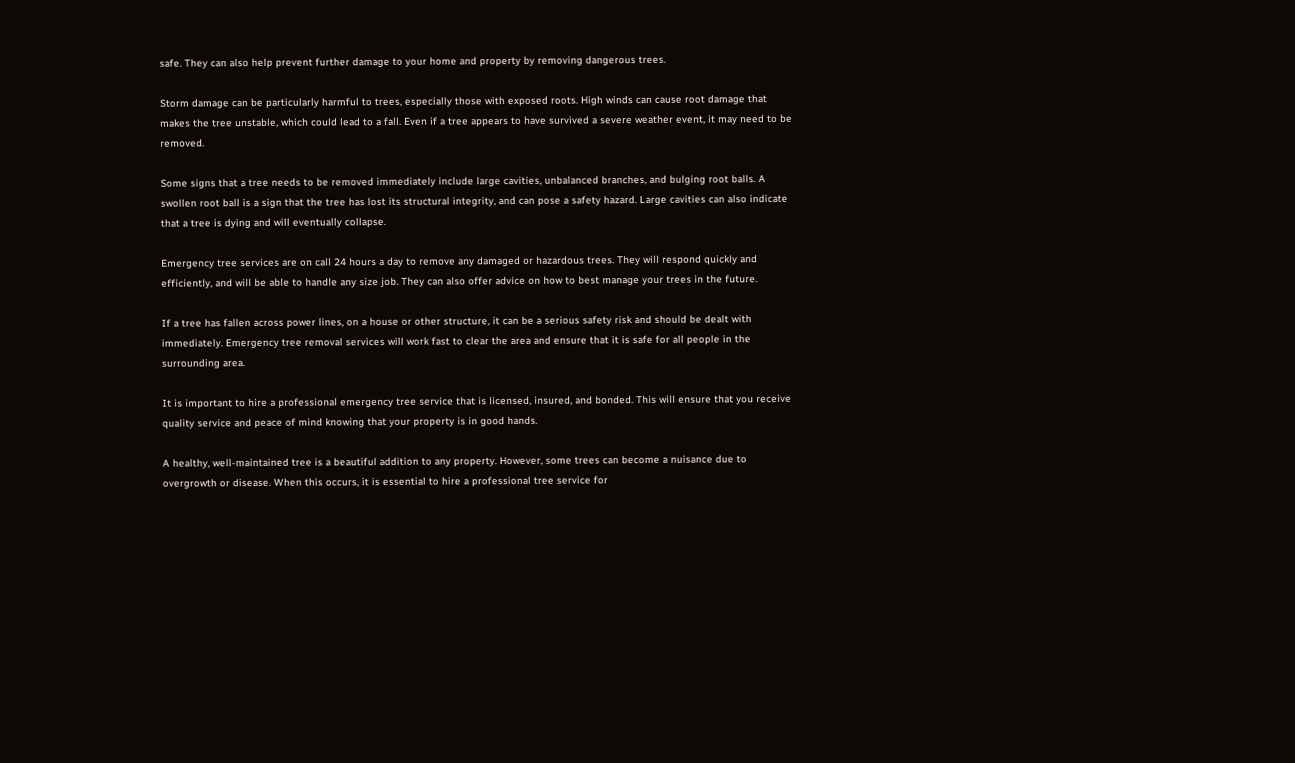safe. They can also help prevent further damage to your home and property by removing dangerous trees.

Storm damage can be particularly harmful to trees, especially those with exposed roots. High winds can cause root damage that makes the tree unstable, which could lead to a fall. Even if a tree appears to have survived a severe weather event, it may need to be removed.

Some signs that a tree needs to be removed immediately include large cavities, unbalanced branches, and bulging root balls. A swollen root ball is a sign that the tree has lost its structural integrity, and can pose a safety hazard. Large cavities can also indicate that a tree is dying and will eventually collapse.

Emergency tree services are on call 24 hours a day to remove any damaged or hazardous trees. They will respond quickly and efficiently, and will be able to handle any size job. They can also offer advice on how to best manage your trees in the future.

If a tree has fallen across power lines, on a house or other structure, it can be a serious safety risk and should be dealt with immediately. Emergency tree removal services will work fast to clear the area and ensure that it is safe for all people in the surrounding area.

It is important to hire a professional emergency tree service that is licensed, insured, and bonded. This will ensure that you receive quality service and peace of mind knowing that your property is in good hands.

A healthy, well-maintained tree is a beautiful addition to any property. However, some trees can become a nuisance due to overgrowth or disease. When this occurs, it is essential to hire a professional tree service for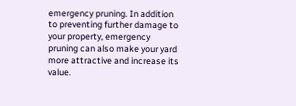emergency pruning. In addition to preventing further damage to your property, emergency pruning can also make your yard more attractive and increase its value.